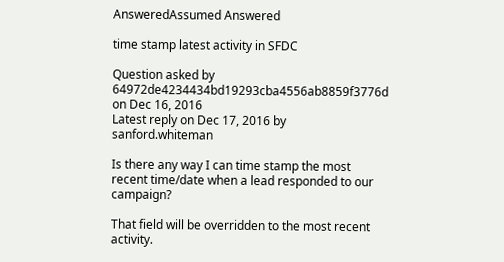AnsweredAssumed Answered

time stamp latest activity in SFDC

Question asked by 64972de4234434bd19293cba4556ab8859f3776d on Dec 16, 2016
Latest reply on Dec 17, 2016 by sanford.whiteman

Is there any way I can time stamp the most recent time/date when a lead responded to our campaign?

That field will be overridden to the most recent activity.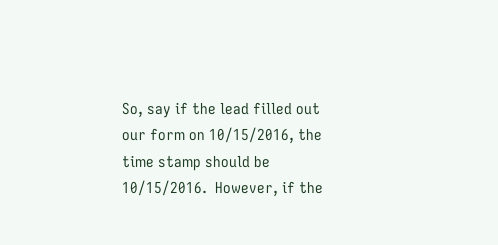So, say if the lead filled out our form on 10/15/2016, the time stamp should be 10/15/2016.  However, if the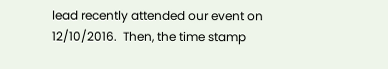lead recently attended our event on 12/10/2016.  Then, the time stamp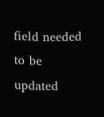field needed to be updated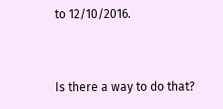to 12/10/2016.


Is there a way to do that?